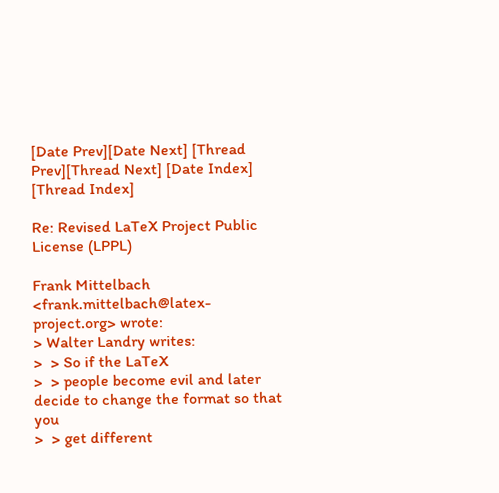[Date Prev][Date Next] [Thread Prev][Thread Next] [Date Index] [Thread Index]

Re: Revised LaTeX Project Public License (LPPL)

Frank Mittelbach <frank.mittelbach@latex-project.org> wrote:
> Walter Landry writes:
>  > So if the LaTeX
>  > people become evil and later decide to change the format so that you
>  > get different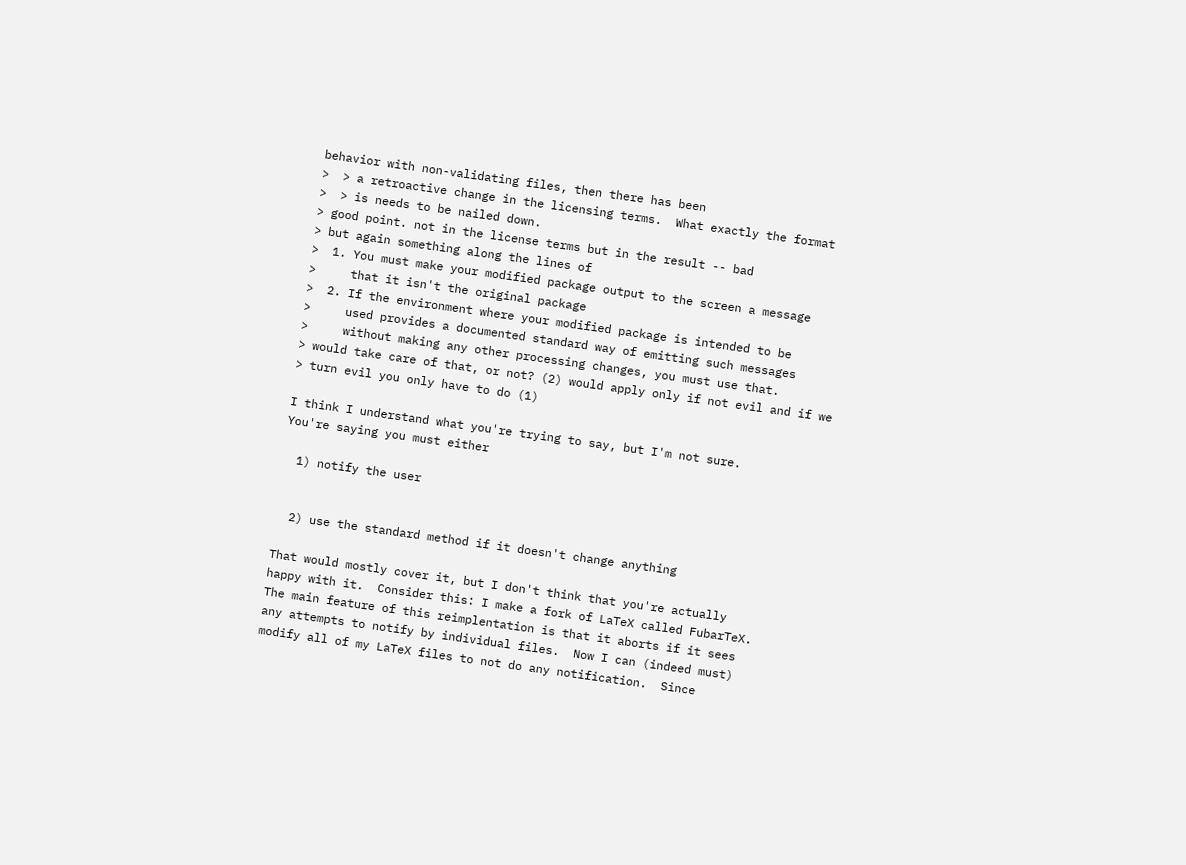behavior with non-validating files, then there has been
>  > a retroactive change in the licensing terms.  What exactly the format
>  > is needs to be nailed down.
> good point. not in the license terms but in the result -- bad
> but again something along the lines of
>  1. You must make your modified package output to the screen a message
>     that it isn't the original package
>  2. If the environment where your modified package is intended to be
>     used provides a documented standard way of emitting such messages
>     without making any other processing changes, you must use that.
> would take care of that, or not? (2) would apply only if not evil and if we
> turn evil you only have to do (1)

I think I understand what you're trying to say, but I'm not sure.
You're saying you must either

  1) notify the user


  2) use the standard method if it doesn't change anything

That would mostly cover it, but I don't think that you're actually
happy with it.  Consider this: I make a fork of LaTeX called FubarTeX.
The main feature of this reimplentation is that it aborts if it sees
any attempts to notify by individual files.  Now I can (indeed must)
modify all of my LaTeX files to not do any notification.  Since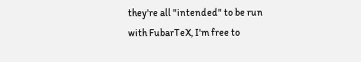they're all "intended" to be run with FubarTeX, I'm free to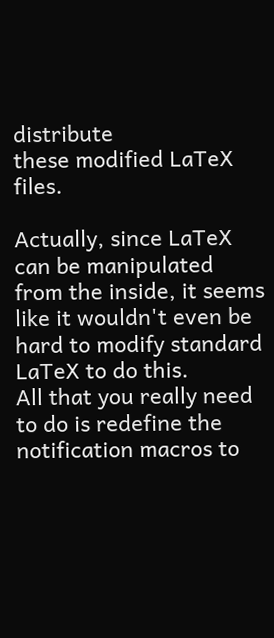distribute
these modified LaTeX files.

Actually, since LaTeX can be manipulated from the inside, it seems
like it wouldn't even be hard to modify standard LaTeX to do this.
All that you really need to do is redefine the notification macros to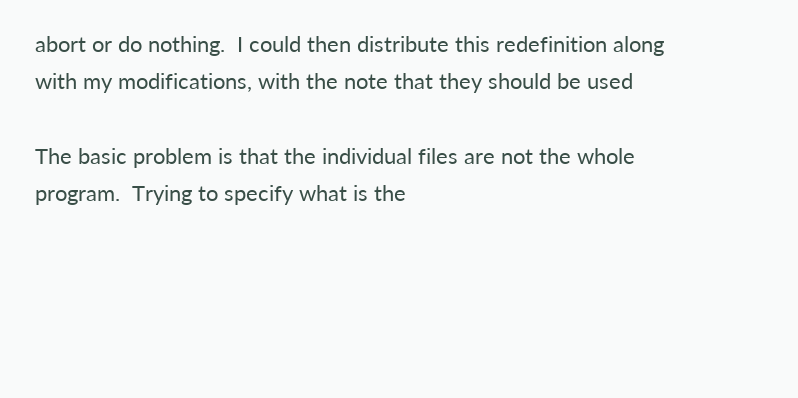abort or do nothing.  I could then distribute this redefinition along
with my modifications, with the note that they should be used

The basic problem is that the individual files are not the whole
program.  Trying to specify what is the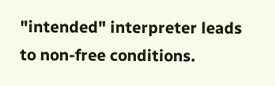"intended" interpreter leads
to non-free conditions.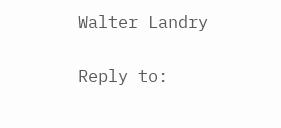Walter Landry

Reply to: